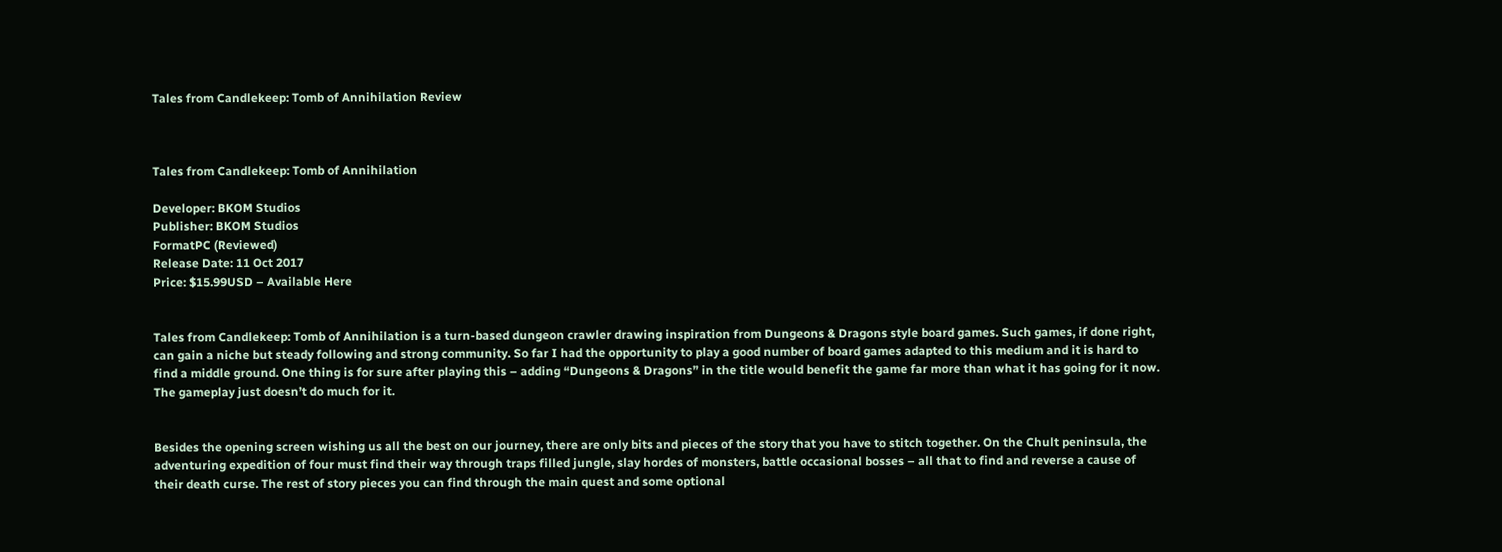Tales from Candlekeep: Tomb of Annihilation Review



Tales from Candlekeep: Tomb of Annihilation

Developer: BKOM Studios
Publisher: BKOM Studios
FormatPC (Reviewed)
Release Date: 11 Oct 2017
Price: $15.99USD – Available Here


Tales from Candlekeep: Tomb of Annihilation is a turn-based dungeon crawler drawing inspiration from Dungeons & Dragons style board games. Such games, if done right, can gain a niche but steady following and strong community. So far I had the opportunity to play a good number of board games adapted to this medium and it is hard to find a middle ground. One thing is for sure after playing this – adding “Dungeons & Dragons” in the title would benefit the game far more than what it has going for it now. The gameplay just doesn’t do much for it.


Besides the opening screen wishing us all the best on our journey, there are only bits and pieces of the story that you have to stitch together. On the Chult peninsula, the adventuring expedition of four must find their way through traps filled jungle, slay hordes of monsters, battle occasional bosses – all that to find and reverse a cause of their death curse. The rest of story pieces you can find through the main quest and some optional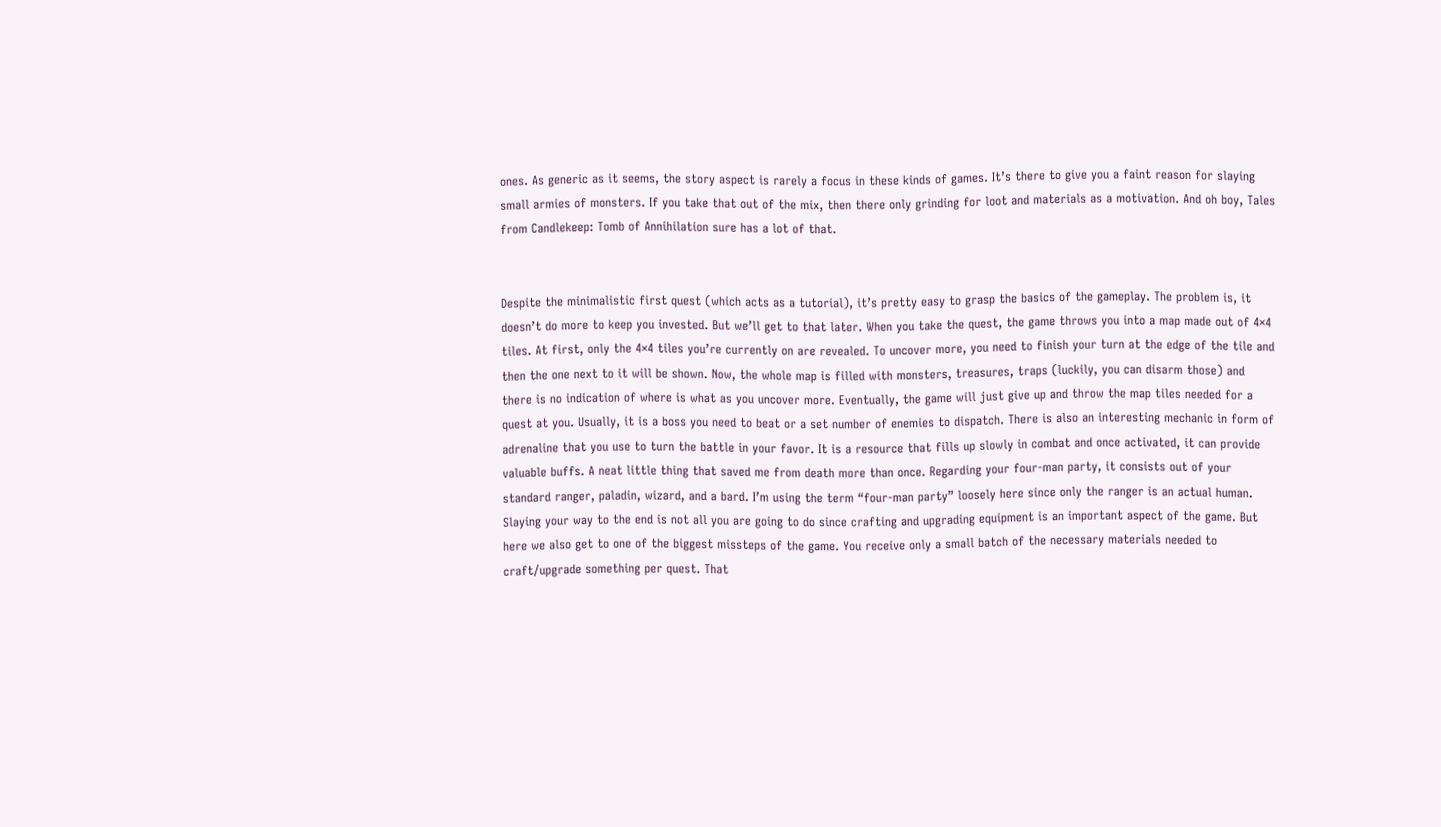ones. As generic as it seems, the story aspect is rarely a focus in these kinds of games. It’s there to give you a faint reason for slaying small armies of monsters. If you take that out of the mix, then there only grinding for loot and materials as a motivation. And oh boy, Tales from Candlekeep: Tomb of Annihilation sure has a lot of that.


Despite the minimalistic first quest (which acts as a tutorial), it’s pretty easy to grasp the basics of the gameplay. The problem is, it doesn’t do more to keep you invested. But we’ll get to that later. When you take the quest, the game throws you into a map made out of 4×4 tiles. At first, only the 4×4 tiles you’re currently on are revealed. To uncover more, you need to finish your turn at the edge of the tile and then the one next to it will be shown. Now, the whole map is filled with monsters, treasures, traps (luckily, you can disarm those) and there is no indication of where is what as you uncover more. Eventually, the game will just give up and throw the map tiles needed for a quest at you. Usually, it is a boss you need to beat or a set number of enemies to dispatch. There is also an interesting mechanic in form of adrenaline that you use to turn the battle in your favor. It is a resource that fills up slowly in combat and once activated, it can provide valuable buffs. A neat little thing that saved me from death more than once. Regarding your four-man party, it consists out of your standard ranger, paladin, wizard, and a bard. I’m using the term “four-man party” loosely here since only the ranger is an actual human. Slaying your way to the end is not all you are going to do since crafting and upgrading equipment is an important aspect of the game. But here we also get to one of the biggest missteps of the game. You receive only a small batch of the necessary materials needed to craft/upgrade something per quest. That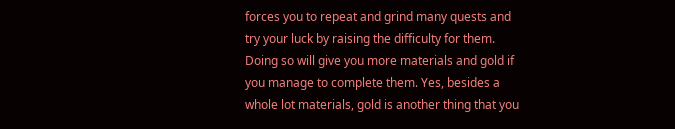forces you to repeat and grind many quests and try your luck by raising the difficulty for them. Doing so will give you more materials and gold if you manage to complete them. Yes, besides a whole lot materials, gold is another thing that you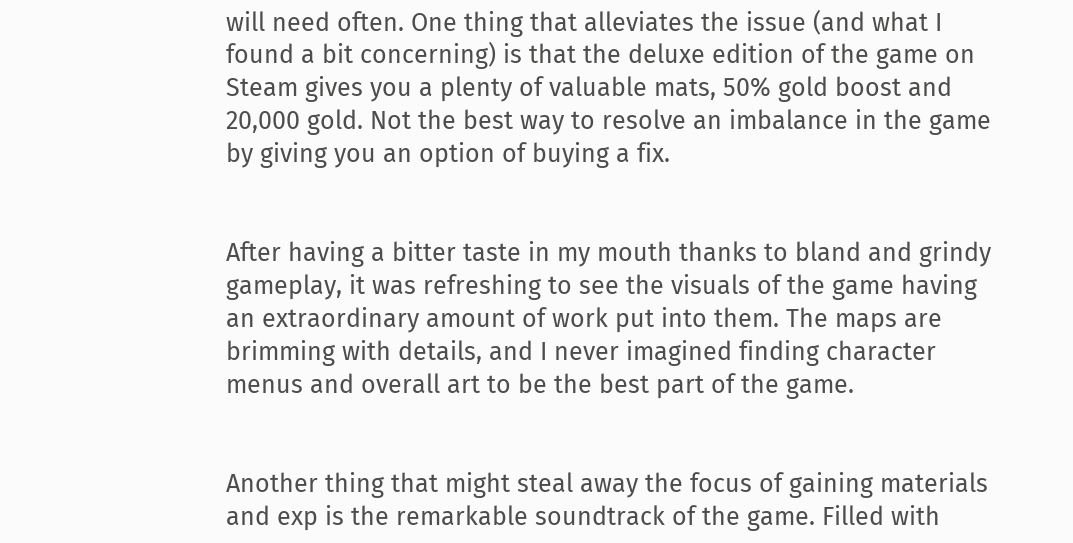will need often. One thing that alleviates the issue (and what I found a bit concerning) is that the deluxe edition of the game on Steam gives you a plenty of valuable mats, 50% gold boost and 20,000 gold. Not the best way to resolve an imbalance in the game by giving you an option of buying a fix.


After having a bitter taste in my mouth thanks to bland and grindy gameplay, it was refreshing to see the visuals of the game having an extraordinary amount of work put into them. The maps are brimming with details, and I never imagined finding character menus and overall art to be the best part of the game.


Another thing that might steal away the focus of gaining materials and exp is the remarkable soundtrack of the game. Filled with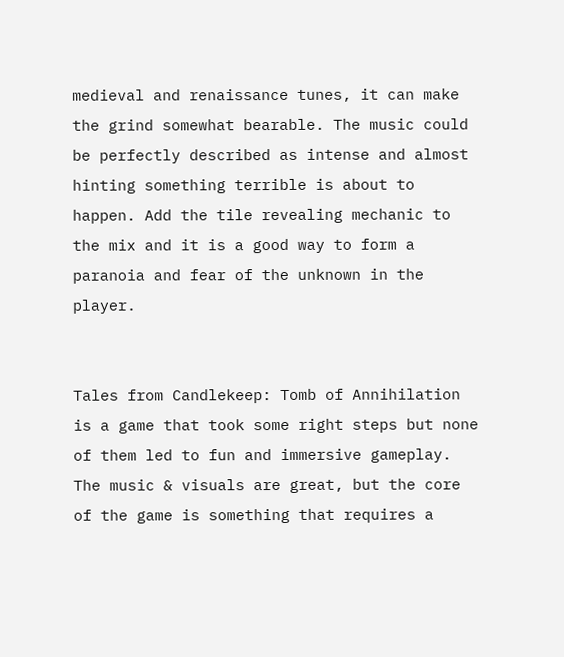medieval and renaissance tunes, it can make the grind somewhat bearable. The music could be perfectly described as intense and almost hinting something terrible is about to happen. Add the tile revealing mechanic to the mix and it is a good way to form a paranoia and fear of the unknown in the player.


Tales from Candlekeep: Tomb of Annihilation is a game that took some right steps but none of them led to fun and immersive gameplay. The music & visuals are great, but the core of the game is something that requires a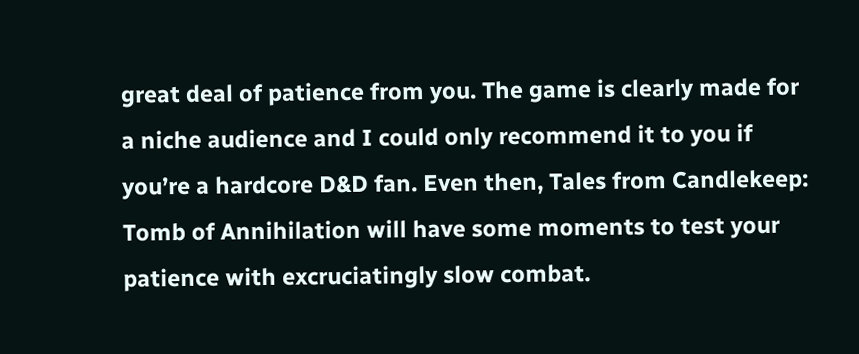great deal of patience from you. The game is clearly made for a niche audience and I could only recommend it to you if you’re a hardcore D&D fan. Even then, Tales from Candlekeep: Tomb of Annihilation will have some moments to test your patience with excruciatingly slow combat.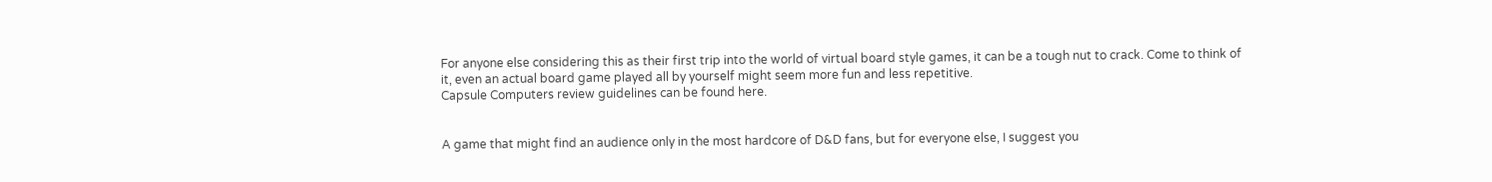For anyone else considering this as their first trip into the world of virtual board style games, it can be a tough nut to crack. Come to think of it, even an actual board game played all by yourself might seem more fun and less repetitive.
Capsule Computers review guidelines can be found here.


A game that might find an audience only in the most hardcore of D&D fans, but for everyone else, I suggest you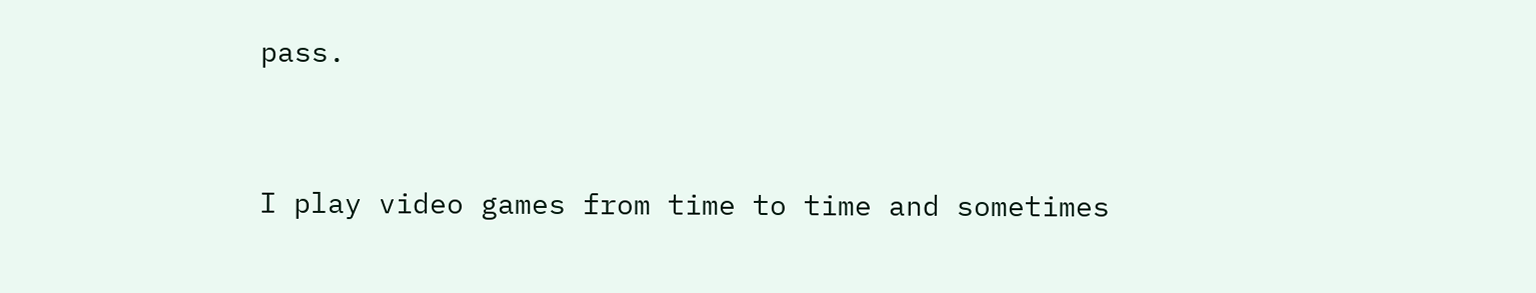pass.


I play video games from time to time and sometimes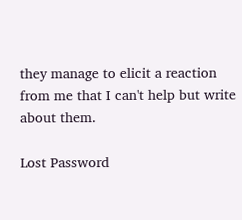they manage to elicit a reaction from me that I can't help but write about them.

Lost Password